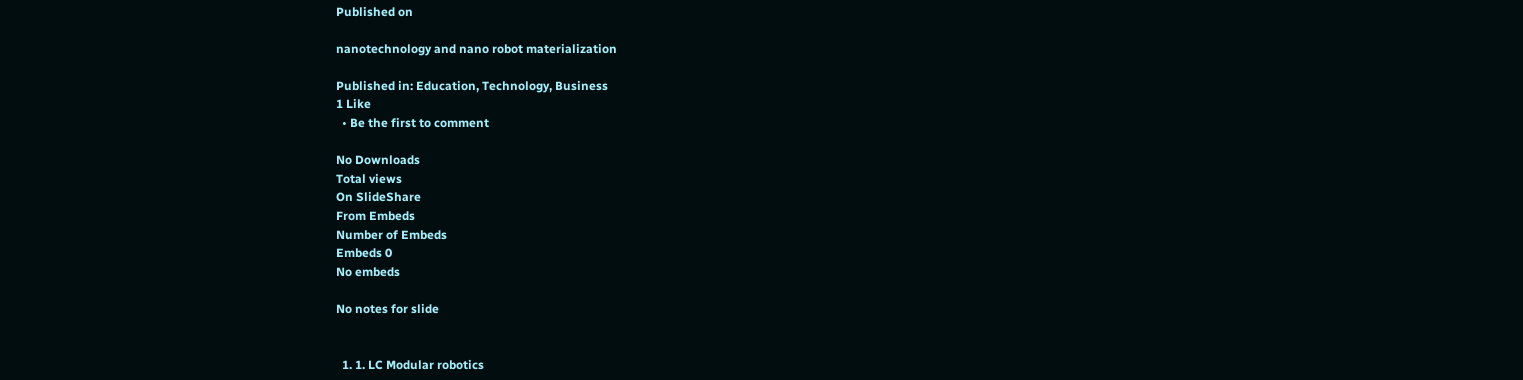Published on

nanotechnology and nano robot materialization

Published in: Education, Technology, Business
1 Like
  • Be the first to comment

No Downloads
Total views
On SlideShare
From Embeds
Number of Embeds
Embeds 0
No embeds

No notes for slide


  1. 1. LC Modular robotics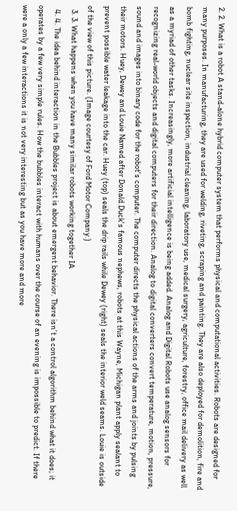2. 2. What is a robot A stand-alone hybrid computer system that performs physical and computational activities. Robots are designed for many purposes. In manufacturing, they are used for welding, riveting, scraping and painting. They are also deployed for demolition, fire and bomb fighting, nuclear site inspection, industrial cleaning, laboratory use, medical surgery, agriculture, forestry, office mail delivery as well as a myriad of other tasks. Increasingly, more artificial intelligence is being added. Analog and Digital Robots use analog sensors for recognizing real-world objects and digital computers for their direction. Analog to digital converters convert temperature, motion, pressure, sound and images into binary code for the robot's computer. The computer directs the physical actions of the arms and joints by pulsing their motors. Huey, Dewey and Louie Named after Donald Duck's famous nephews, robots at this Wayne, Michigan plant apply sealant to prevent possible water leakage into the car. Huey (top) seals the drip rails while Dewey (right) seals the interior weld seams. Louie is outside of the view of this picture. (Image courtesy of Ford Motor Company.)
  3. 3. What happens when you have many similar robots working together IA
  4. 4. The idea behind interaction in the Bubbles project is about emergent behavior. There isn’t a control algorithm behind what it does; it operates by a few very simple rules. How the bubbles interact with humans over the course of an evening is impossible to predict. If there were a only a few interactions it is not very interesting but as you have more and more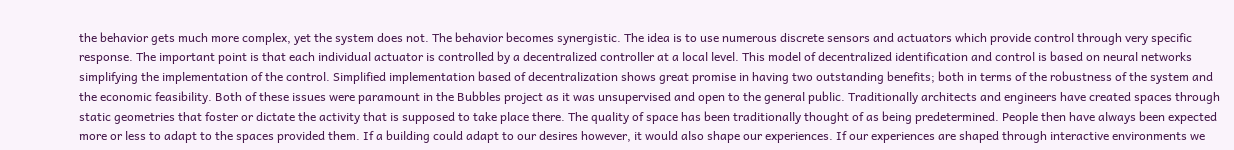the behavior gets much more complex, yet the system does not. The behavior becomes synergistic. The idea is to use numerous discrete sensors and actuators which provide control through very specific response. The important point is that each individual actuator is controlled by a decentralized controller at a local level. This model of decentralized identification and control is based on neural networks simplifying the implementation of the control. Simplified implementation based of decentralization shows great promise in having two outstanding benefits; both in terms of the robustness of the system and the economic feasibility. Both of these issues were paramount in the Bubbles project as it was unsupervised and open to the general public. Traditionally architects and engineers have created spaces through static geometries that foster or dictate the activity that is supposed to take place there. The quality of space has been traditionally thought of as being predetermined. People then have always been expected more or less to adapt to the spaces provided them. If a building could adapt to our desires however, it would also shape our experiences. If our experiences are shaped through interactive environments we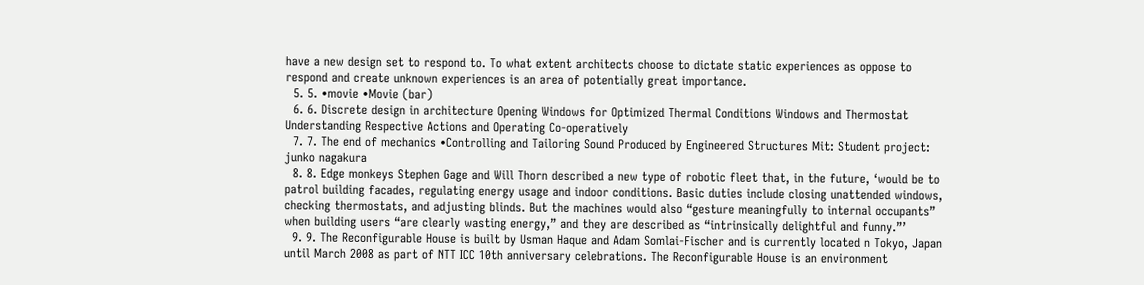have a new design set to respond to. To what extent architects choose to dictate static experiences as oppose to respond and create unknown experiences is an area of potentially great importance.
  5. 5. •movie •Movie (bar)
  6. 6. Discrete design in architecture Opening Windows for Optimized Thermal Conditions Windows and Thermostat Understanding Respective Actions and Operating Co-operatively
  7. 7. The end of mechanics •Controlling and Tailoring Sound Produced by Engineered Structures Mit: Student project: junko nagakura
  8. 8. Edge monkeys Stephen Gage and Will Thorn described a new type of robotic fleet that, in the future, ‘would be to patrol building facades, regulating energy usage and indoor conditions. Basic duties include closing unattended windows, checking thermostats, and adjusting blinds. But the machines would also “gesture meaningfully to internal occupants” when building users “are clearly wasting energy,” and they are described as “intrinsically delightful and funny.”’
  9. 9. The Reconfigurable House is built by Usman Haque and Adam Somlai-Fischer and is currently located n Tokyo, Japan until March 2008 as part of NTT ICC 10th anniversary celebrations. The Reconfigurable House is an environment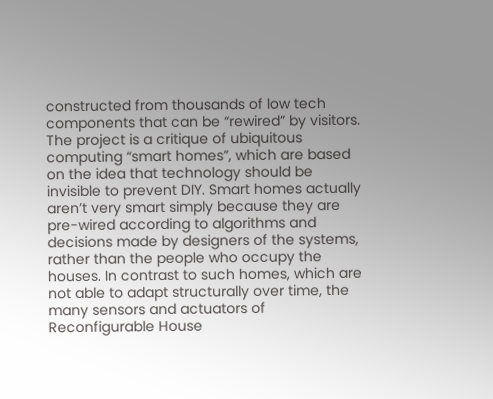constructed from thousands of low tech components that can be “rewired” by visitors. The project is a critique of ubiquitous computing “smart homes”, which are based on the idea that technology should be invisible to prevent DIY. Smart homes actually aren’t very smart simply because they are pre-wired according to algorithms and decisions made by designers of the systems, rather than the people who occupy the houses. In contrast to such homes, which are not able to adapt structurally over time, the many sensors and actuators of Reconfigurable House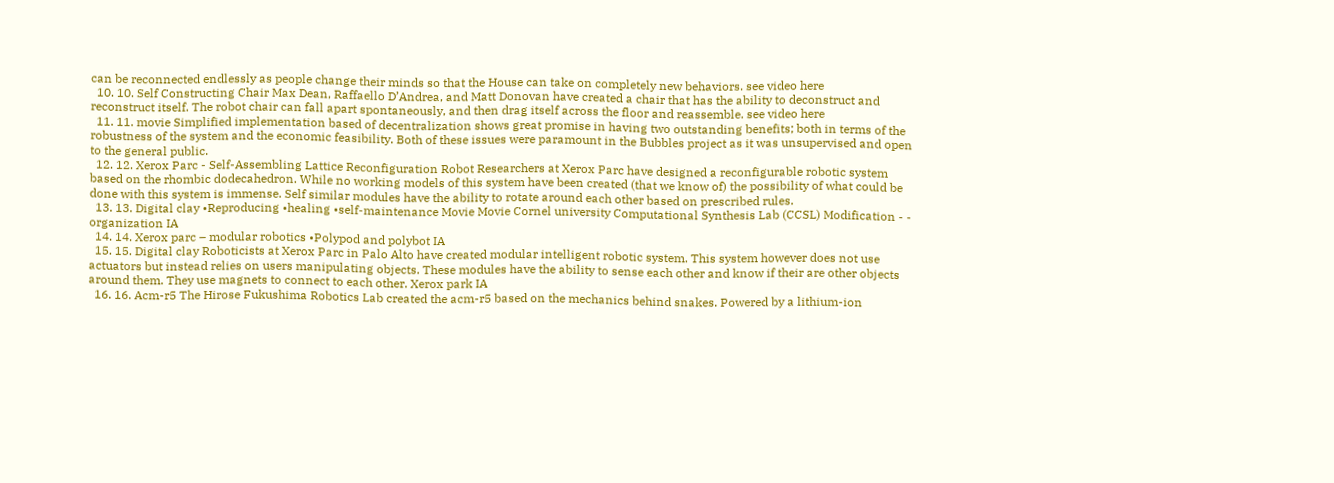can be reconnected endlessly as people change their minds so that the House can take on completely new behaviors. see video here
  10. 10. Self Constructing Chair Max Dean, Raffaello D’Andrea, and Matt Donovan have created a chair that has the ability to deconstruct and reconstruct itself. The robot chair can fall apart spontaneously, and then drag itself across the floor and reassemble. see video here
  11. 11. movie Simplified implementation based of decentralization shows great promise in having two outstanding benefits; both in terms of the robustness of the system and the economic feasibility. Both of these issues were paramount in the Bubbles project as it was unsupervised and open to the general public.
  12. 12. Xerox Parc - Self-Assembling Lattice Reconfiguration Robot Researchers at Xerox Parc have designed a reconfigurable robotic system based on the rhombic dodecahedron. While no working models of this system have been created (that we know of) the possibility of what could be done with this system is immense. Self similar modules have the ability to rotate around each other based on prescribed rules.
  13. 13. Digital clay •Reproducing •healing •self-maintenance Movie Movie Cornel university Computational Synthesis Lab (CCSL) Modification - - organization IA
  14. 14. Xerox parc – modular robotics •Polypod and polybot IA
  15. 15. Digital clay Roboticists at Xerox Parc in Palo Alto have created modular intelligent robotic system. This system however does not use actuators but instead relies on users manipulating objects. These modules have the ability to sense each other and know if their are other objects around them. They use magnets to connect to each other. Xerox park IA
  16. 16. Acm-r5 The Hirose Fukushima Robotics Lab created the acm-r5 based on the mechanics behind snakes. Powered by a lithium-ion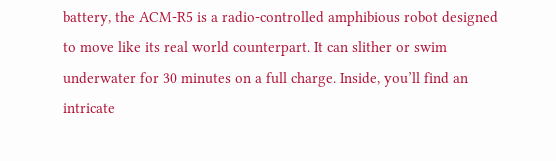battery, the ACM-R5 is a radio-controlled amphibious robot designed to move like its real world counterpart. It can slither or swim underwater for 30 minutes on a full charge. Inside, you’ll find an intricate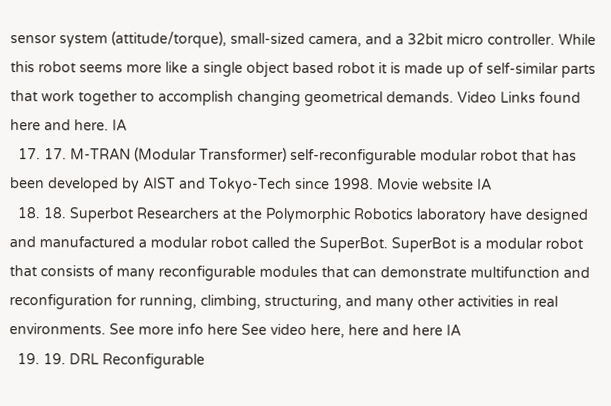sensor system (attitude/torque), small-sized camera, and a 32bit micro controller. While this robot seems more like a single object based robot it is made up of self-similar parts that work together to accomplish changing geometrical demands. Video Links found here and here. IA
  17. 17. M-TRAN (Modular Transformer) self-reconfigurable modular robot that has been developed by AIST and Tokyo-Tech since 1998. Movie website IA
  18. 18. Superbot Researchers at the Polymorphic Robotics laboratory have designed and manufactured a modular robot called the SuperBot. SuperBot is a modular robot that consists of many reconfigurable modules that can demonstrate multifunction and reconfiguration for running, climbing, structuring, and many other activities in real environments. See more info here See video here, here and here IA
  19. 19. DRL Reconfigurable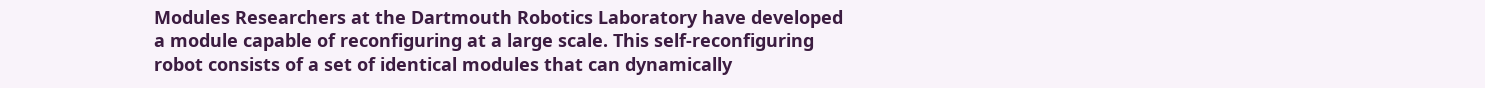Modules Researchers at the Dartmouth Robotics Laboratory have developed a module capable of reconfiguring at a large scale. This self-reconfiguring robot consists of a set of identical modules that can dynamically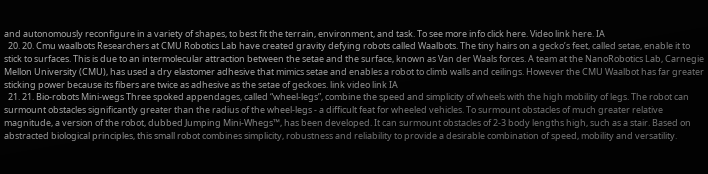and autonomously reconfigure in a variety of shapes, to best fit the terrain, environment, and task. To see more info click here. Video link here. IA
  20. 20. Cmu waalbots Researchers at CMU Robotics Lab have created gravity defying robots called Waalbots. The tiny hairs on a gecko’s feet, called setae, enable it to stick to surfaces. This is due to an intermolecular attraction between the setae and the surface, known as Van der Waals forces. A team at the NanoRobotics Lab, Carnegie Mellon University (CMU), has used a dry elastomer adhesive that mimics setae and enables a robot to climb walls and ceilings. However the CMU Waalbot has far greater sticking power because its fibers are twice as adhesive as the setae of geckoes. link video link IA
  21. 21. Bio-robots Mini-wegs Three spoked appendages, called “wheel-legs”, combine the speed and simplicity of wheels with the high mobility of legs. The robot can surmount obstacles significantly greater than the radius of the wheel-legs - a difficult feat for wheeled vehicles. To surmount obstacles of much greater relative magnitude, a version of the robot, dubbed Jumping Mini-Whegs™, has been developed. It can surmount obstacles of 2-3 body lengths high, such as a stair. Based on abstracted biological principles, this small robot combines simplicity, robustness and reliability to provide a desirable combination of speed, mobility and versatility.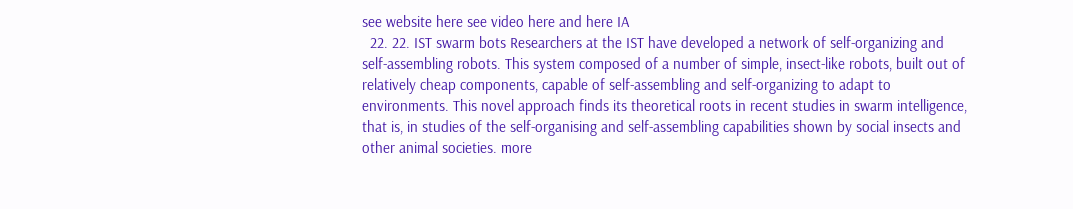see website here see video here and here IA
  22. 22. IST swarm bots Researchers at the IST have developed a network of self-organizing and self-assembling robots. This system composed of a number of simple, insect-like robots, built out of relatively cheap components, capable of self-assembling and self-organizing to adapt to environments. This novel approach finds its theoretical roots in recent studies in swarm intelligence, that is, in studies of the self-organising and self-assembling capabilities shown by social insects and other animal societies. more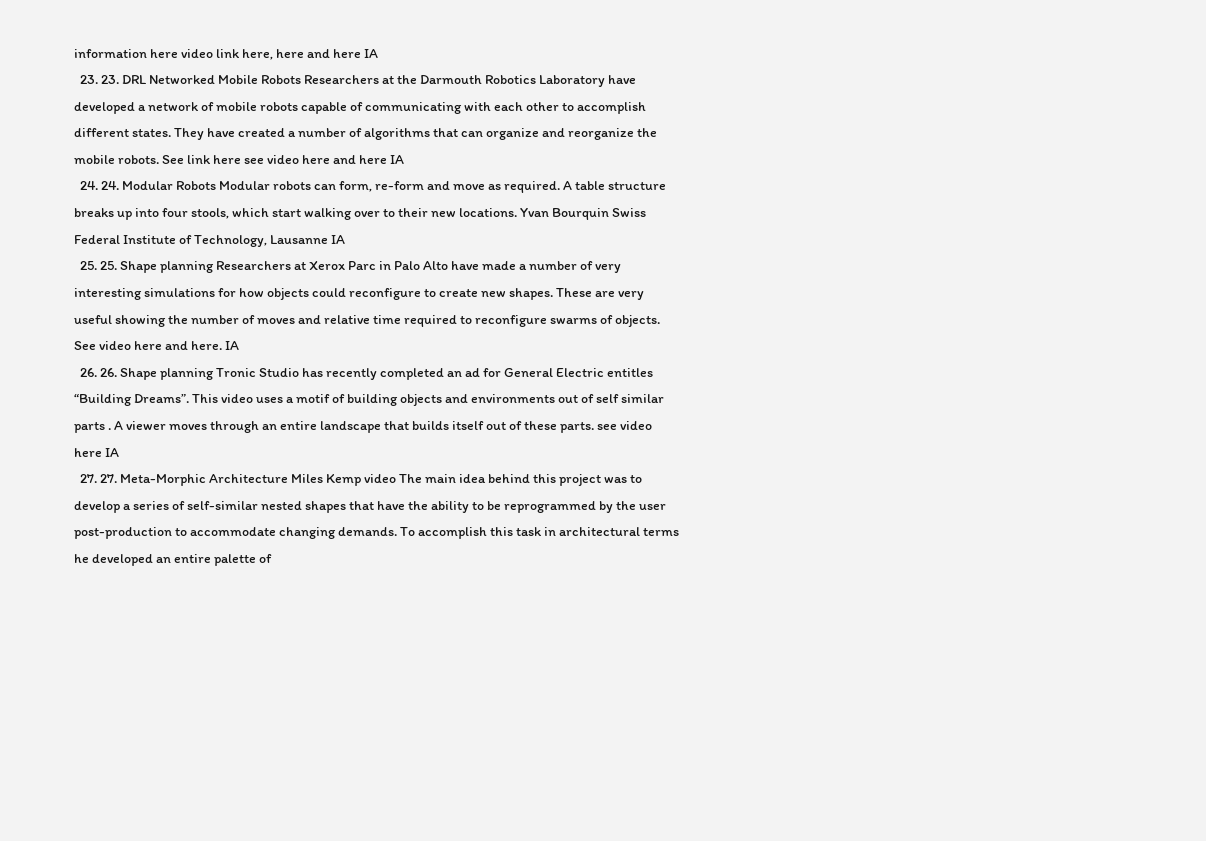information here video link here, here and here IA
  23. 23. DRL Networked Mobile Robots Researchers at the Darmouth Robotics Laboratory have developed a network of mobile robots capable of communicating with each other to accomplish different states. They have created a number of algorithms that can organize and reorganize the mobile robots. See link here see video here and here IA
  24. 24. Modular Robots Modular robots can form, re-form and move as required. A table structure breaks up into four stools, which start walking over to their new locations. Yvan Bourquin Swiss Federal Institute of Technology, Lausanne IA
  25. 25. Shape planning Researchers at Xerox Parc in Palo Alto have made a number of very interesting simulations for how objects could reconfigure to create new shapes. These are very useful showing the number of moves and relative time required to reconfigure swarms of objects. See video here and here. IA
  26. 26. Shape planning Tronic Studio has recently completed an ad for General Electric entitles “Building Dreams”. This video uses a motif of building objects and environments out of self similar parts . A viewer moves through an entire landscape that builds itself out of these parts. see video here IA
  27. 27. Meta-Morphic Architecture Miles Kemp video The main idea behind this project was to develop a series of self-similar nested shapes that have the ability to be reprogrammed by the user post-production to accommodate changing demands. To accomplish this task in architectural terms he developed an entire palette of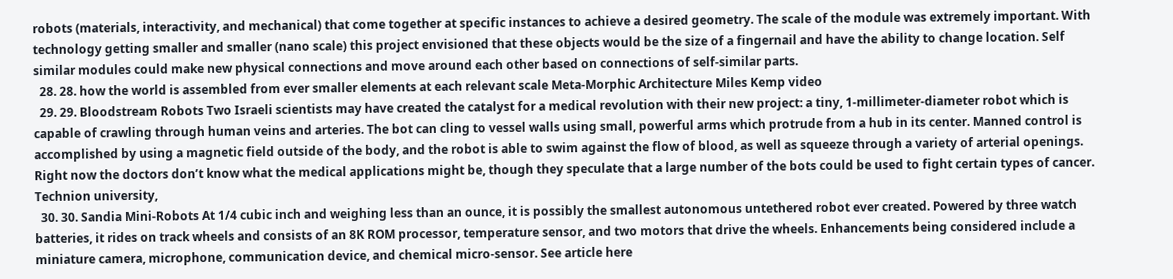robots (materials, interactivity, and mechanical) that come together at specific instances to achieve a desired geometry. The scale of the module was extremely important. With technology getting smaller and smaller (nano scale) this project envisioned that these objects would be the size of a fingernail and have the ability to change location. Self similar modules could make new physical connections and move around each other based on connections of self-similar parts.
  28. 28. how the world is assembled from ever smaller elements at each relevant scale Meta-Morphic Architecture Miles Kemp video
  29. 29. Bloodstream Robots Two Israeli scientists may have created the catalyst for a medical revolution with their new project: a tiny, 1-millimeter-diameter robot which is capable of crawling through human veins and arteries. The bot can cling to vessel walls using small, powerful arms which protrude from a hub in its center. Manned control is accomplished by using a magnetic field outside of the body, and the robot is able to swim against the flow of blood, as well as squeeze through a variety of arterial openings. Right now the doctors don’t know what the medical applications might be, though they speculate that a large number of the bots could be used to fight certain types of cancer. Technion university,
  30. 30. Sandia Mini-Robots At 1/4 cubic inch and weighing less than an ounce, it is possibly the smallest autonomous untethered robot ever created. Powered by three watch batteries, it rides on track wheels and consists of an 8K ROM processor, temperature sensor, and two motors that drive the wheels. Enhancements being considered include a miniature camera, microphone, communication device, and chemical micro-sensor. See article here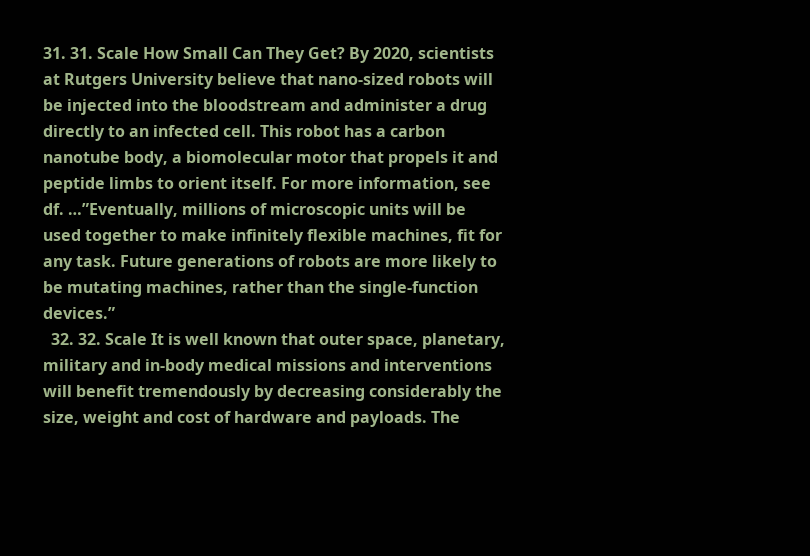31. 31. Scale How Small Can They Get? By 2020, scientists at Rutgers University believe that nano-sized robots will be injected into the bloodstream and administer a drug directly to an infected cell. This robot has a carbon nanotube body, a biomolecular motor that propels it and peptide limbs to orient itself. For more information, see df. …”Eventually, millions of microscopic units will be used together to make infinitely flexible machines, fit for any task. Future generations of robots are more likely to be mutating machines, rather than the single-function devices.”
  32. 32. Scale It is well known that outer space, planetary, military and in-body medical missions and interventions will benefit tremendously by decreasing considerably the size, weight and cost of hardware and payloads. The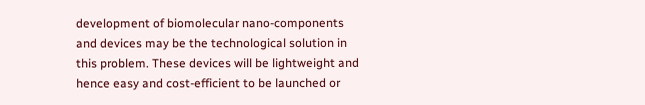development of biomolecular nano-components and devices may be the technological solution in this problem. These devices will be lightweight and hence easy and cost-efficient to be launched or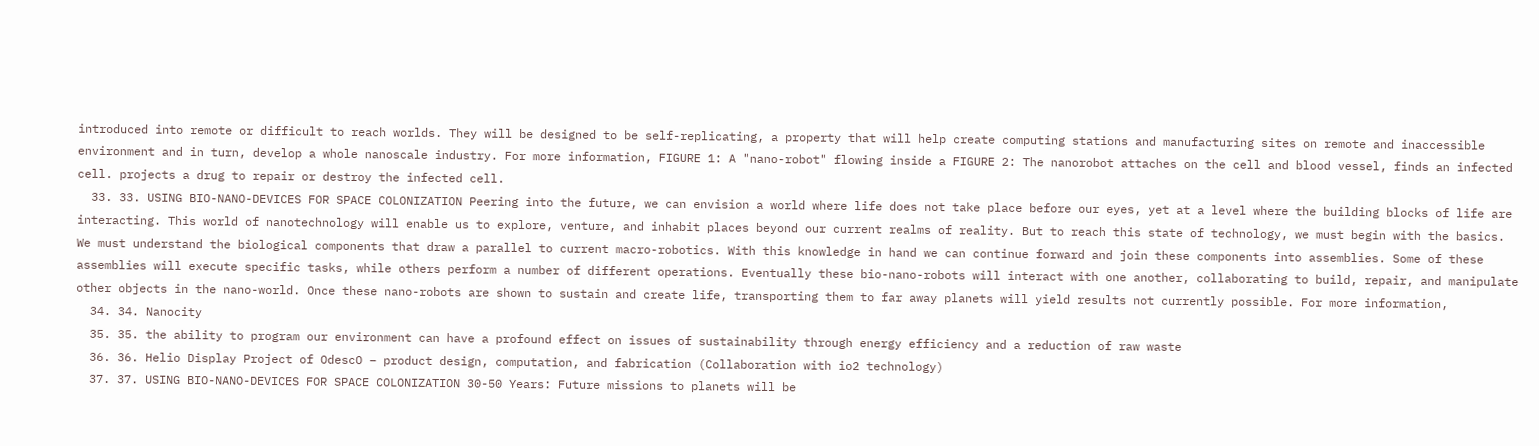introduced into remote or difficult to reach worlds. They will be designed to be self-replicating, a property that will help create computing stations and manufacturing sites on remote and inaccessible environment and in turn, develop a whole nanoscale industry. For more information, FIGURE 1: A "nano-robot" flowing inside a FIGURE 2: The nanorobot attaches on the cell and blood vessel, finds an infected cell. projects a drug to repair or destroy the infected cell.
  33. 33. USING BIO-NANO-DEVICES FOR SPACE COLONIZATION Peering into the future, we can envision a world where life does not take place before our eyes, yet at a level where the building blocks of life are interacting. This world of nanotechnology will enable us to explore, venture, and inhabit places beyond our current realms of reality. But to reach this state of technology, we must begin with the basics. We must understand the biological components that draw a parallel to current macro-robotics. With this knowledge in hand we can continue forward and join these components into assemblies. Some of these assemblies will execute specific tasks, while others perform a number of different operations. Eventually these bio-nano-robots will interact with one another, collaborating to build, repair, and manipulate other objects in the nano-world. Once these nano-robots are shown to sustain and create life, transporting them to far away planets will yield results not currently possible. For more information,
  34. 34. Nanocity
  35. 35. the ability to program our environment can have a profound effect on issues of sustainability through energy efficiency and a reduction of raw waste
  36. 36. Helio Display Project of OdescO – product design, computation, and fabrication (Collaboration with io2 technology)
  37. 37. USING BIO-NANO-DEVICES FOR SPACE COLONIZATION 30-50 Years: Future missions to planets will be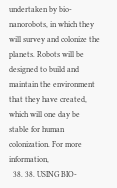undertaken by bio-nanorobots, in which they will survey and colonize the planets. Robots will be designed to build and maintain the environment that they have created, which will one day be stable for human colonization. For more information,
  38. 38. USING BIO-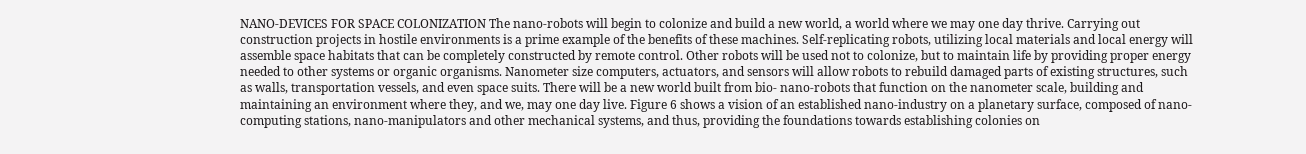NANO-DEVICES FOR SPACE COLONIZATION The nano-robots will begin to colonize and build a new world, a world where we may one day thrive. Carrying out construction projects in hostile environments is a prime example of the benefits of these machines. Self-replicating robots, utilizing local materials and local energy will assemble space habitats that can be completely constructed by remote control. Other robots will be used not to colonize, but to maintain life by providing proper energy needed to other systems or organic organisms. Nanometer size computers, actuators, and sensors will allow robots to rebuild damaged parts of existing structures, such as walls, transportation vessels, and even space suits. There will be a new world built from bio- nano-robots that function on the nanometer scale, building and maintaining an environment where they, and we, may one day live. Figure 6 shows a vision of an established nano-industry on a planetary surface, composed of nano-computing stations, nano-manipulators and other mechanical systems, and thus, providing the foundations towards establishing colonies on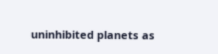uninhibited planets as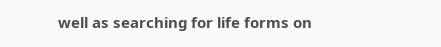well as searching for life forms on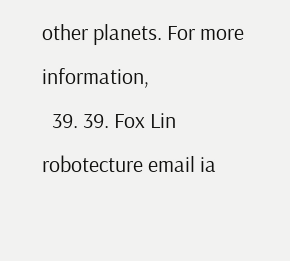other planets. For more information,
  39. 39. Fox Lin robotecture email ia